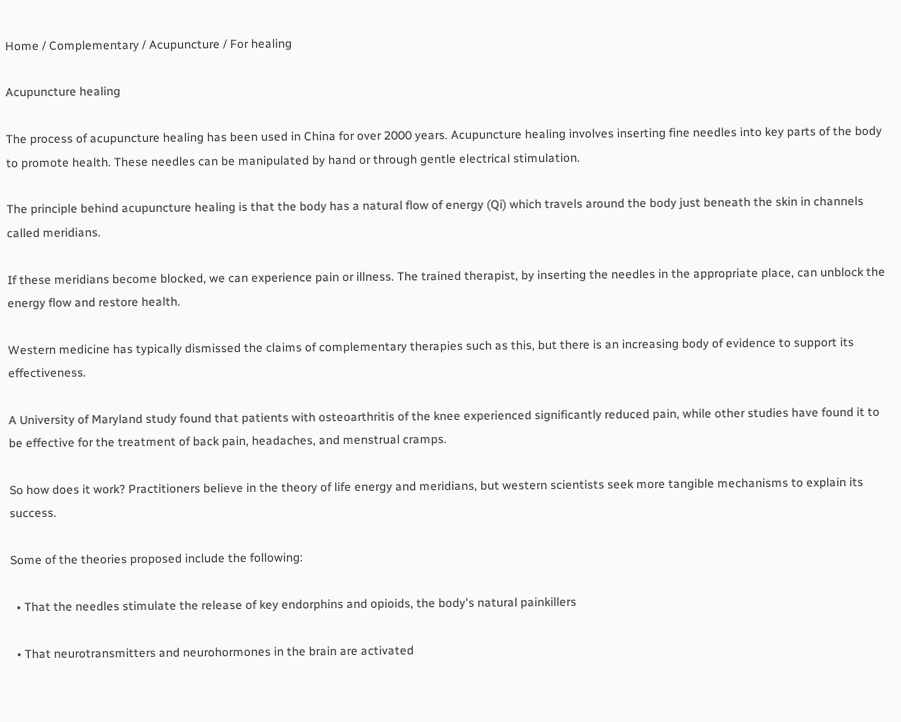Home / Complementary / Acupuncture / For healing

Acupuncture healing

The process of acupuncture healing has been used in China for over 2000 years. Acupuncture healing involves inserting fine needles into key parts of the body to promote health. These needles can be manipulated by hand or through gentle electrical stimulation.

The principle behind acupuncture healing is that the body has a natural flow of energy (Qi) which travels around the body just beneath the skin in channels called meridians.

If these meridians become blocked, we can experience pain or illness. The trained therapist, by inserting the needles in the appropriate place, can unblock the energy flow and restore health.

Western medicine has typically dismissed the claims of complementary therapies such as this, but there is an increasing body of evidence to support its effectiveness.

A University of Maryland study found that patients with osteoarthritis of the knee experienced significantly reduced pain, while other studies have found it to be effective for the treatment of back pain, headaches, and menstrual cramps.

So how does it work? Practitioners believe in the theory of life energy and meridians, but western scientists seek more tangible mechanisms to explain its success.

Some of the theories proposed include the following:

  • That the needles stimulate the release of key endorphins and opioids, the body's natural painkillers

  • That neurotransmitters and neurohormones in the brain are activated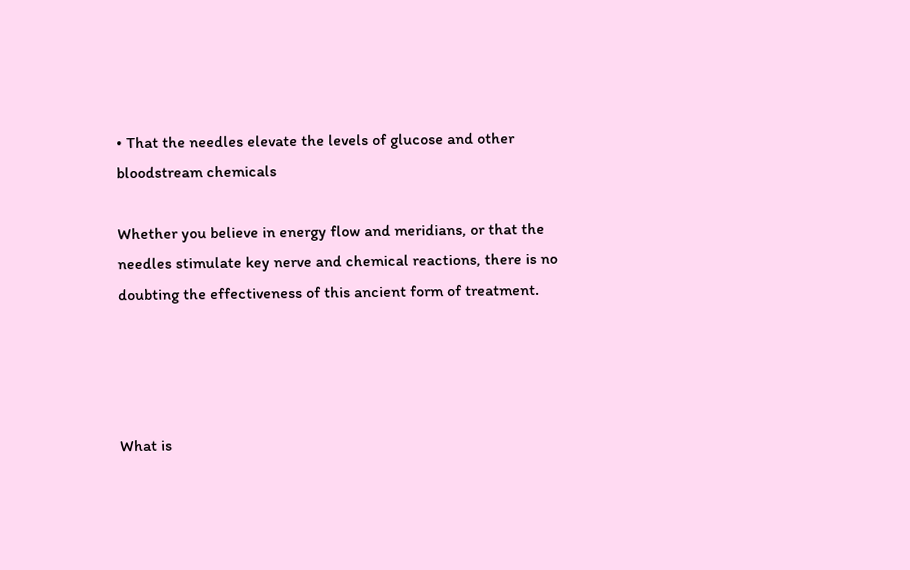• That the needles elevate the levels of glucose and other bloodstream chemicals

Whether you believe in energy flow and meridians, or that the needles stimulate key nerve and chemical reactions, there is no doubting the effectiveness of this ancient form of treatment.




What is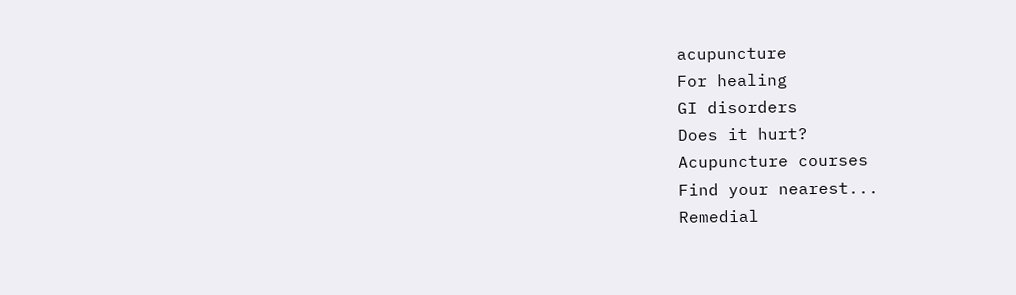acupuncture
For healing
GI disorders
Does it hurt?
Acupuncture courses
Find your nearest...
Remedial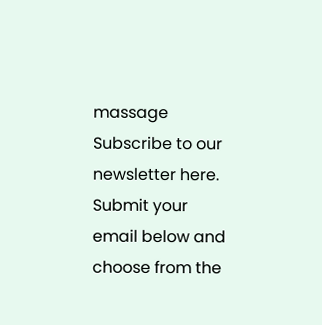massage
Subscribe to our newsletter here. Submit your email below and choose from the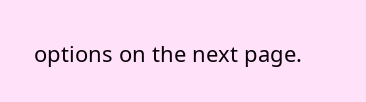options on the next page.